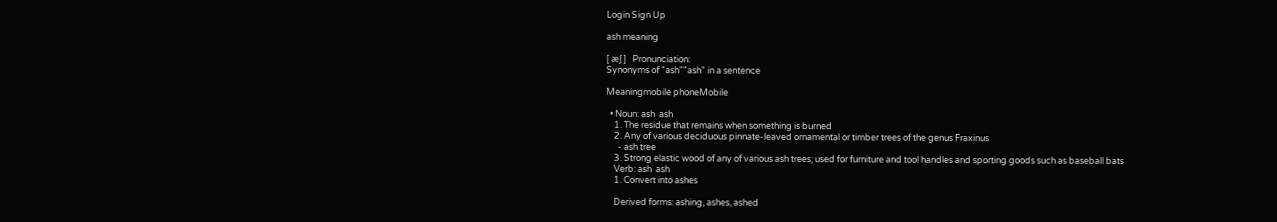Login Sign Up

ash meaning

[ æʃ ]   Pronunciation:
Synonyms of "ash""ash" in a sentence

Meaningmobile phoneMobile

  • Noun: ash  ash
    1. The residue that remains when something is burned
    2. Any of various deciduous pinnate-leaved ornamental or timber trees of the genus Fraxinus
      - ash tree
    3. Strong elastic wood of any of various ash trees; used for furniture and tool handles and sporting goods such as baseball bats
    Verb: ash  ash
    1. Convert into ashes

    Derived forms: ashing, ashes, ashed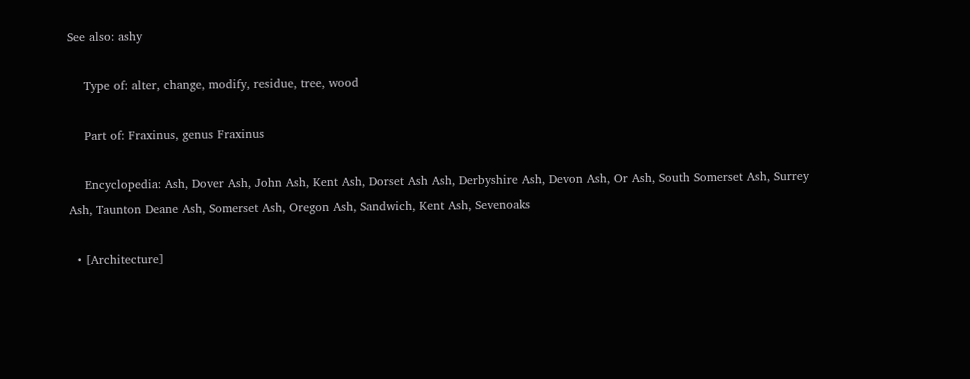See also: ashy

    Type of: alter, change, modify, residue, tree, wood

    Part of: Fraxinus, genus Fraxinus

    Encyclopedia: Ash, Dover Ash, John Ash, Kent Ash, Dorset Ash Ash, Derbyshire Ash, Devon Ash, Or Ash, South Somerset Ash, Surrey Ash, Taunton Deane Ash, Somerset Ash, Oregon Ash, Sandwich, Kent Ash, Sevenoaks

  • [Architecture]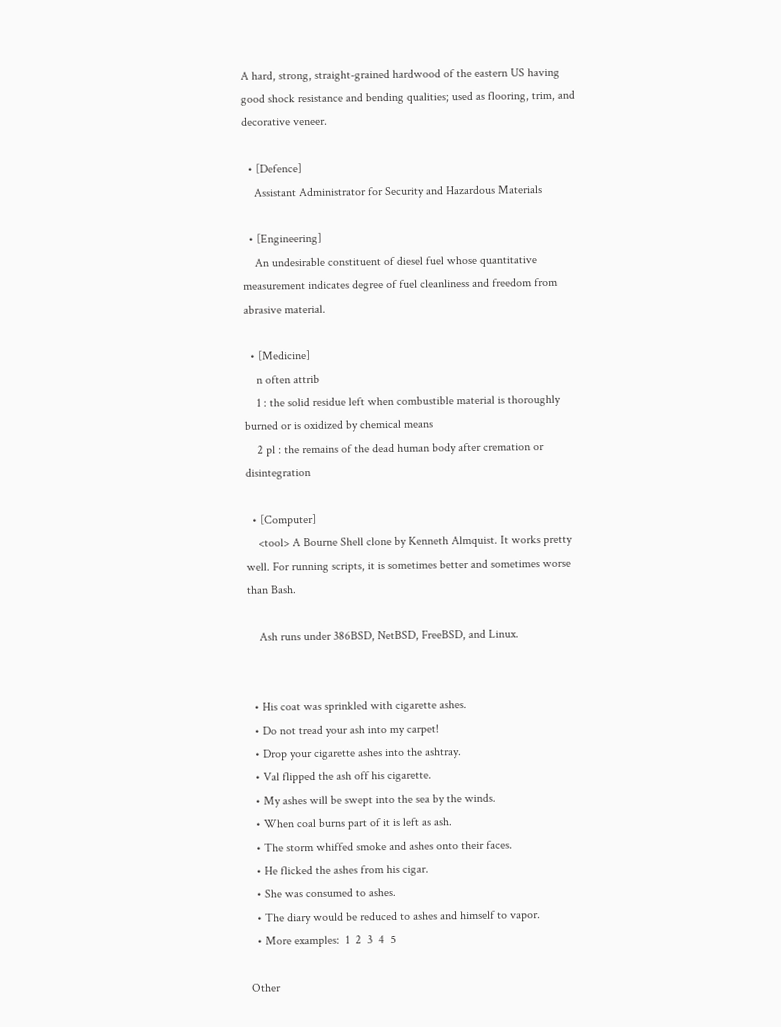A hard, strong, straight-grained hardwood of the eastern US having good shock resistance and bending qualities; used as flooring, trim, and decorative veneer.

  • [Defence]
    Assistant Administrator for Security and Hazardous Materials

  • [Engineering]
    An undesirable constituent of diesel fuel whose quantitative measurement indicates degree of fuel cleanliness and freedom from abrasive material.

  • [Medicine]
    n often attrib
    1 : the solid residue left when combustible material is thoroughly burned or is oxidized by chemical means
    2 pl : the remains of the dead human body after cremation or disintegration

  • [Computer]
    <tool> A Bourne Shell clone by Kenneth Almquist. It works pretty well. For running scripts, it is sometimes better and sometimes worse than Bash.

    Ash runs under 386BSD, NetBSD, FreeBSD, and Linux.


  • His coat was sprinkled with cigarette ashes.
  • Do not tread your ash into my carpet!
  • Drop your cigarette ashes into the ashtray.
  • Val flipped the ash off his cigarette.
  • My ashes will be swept into the sea by the winds.
  • When coal burns part of it is left as ash.
  • The storm whiffed smoke and ashes onto their faces.
  • He flicked the ashes from his cigar.
  • She was consumed to ashes.
  • The diary would be reduced to ashes and himself to vapor.
  • More examples:  1  2  3  4  5

Other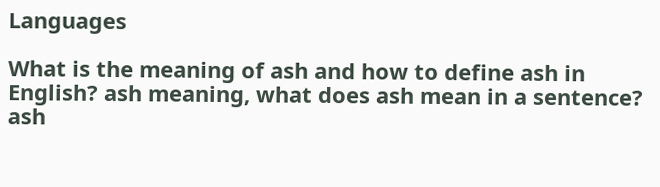Languages

What is the meaning of ash and how to define ash in English? ash meaning, what does ash mean in a sentence? ash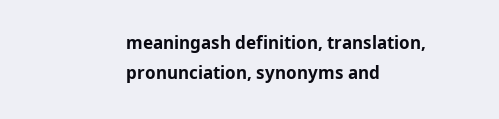meaningash definition, translation, pronunciation, synonyms and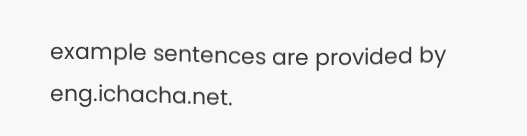example sentences are provided by eng.ichacha.net.